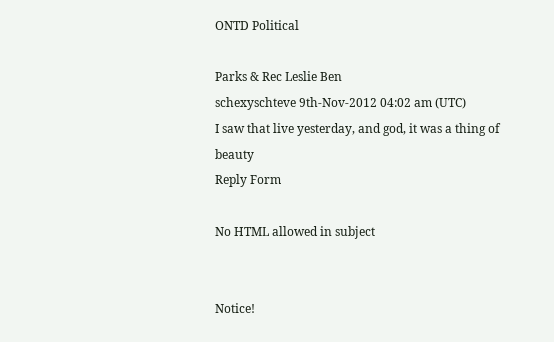ONTD Political

Parks & Rec Leslie Ben
schexyschteve 9th-Nov-2012 04:02 am (UTC)
I saw that live yesterday, and god, it was a thing of beauty
Reply Form

No HTML allowed in subject


Notice!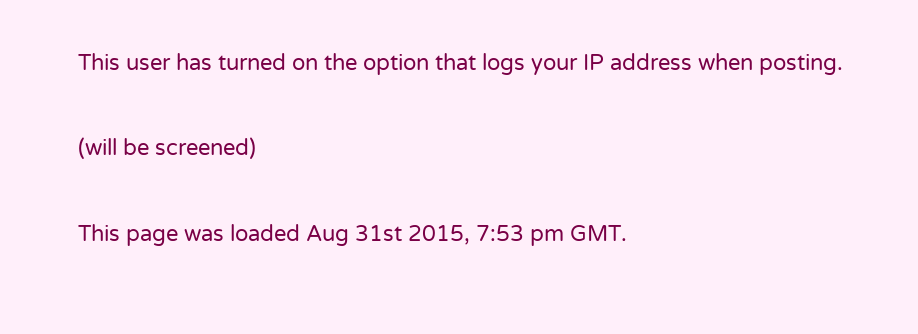This user has turned on the option that logs your IP address when posting.

(will be screened)

This page was loaded Aug 31st 2015, 7:53 pm GMT.